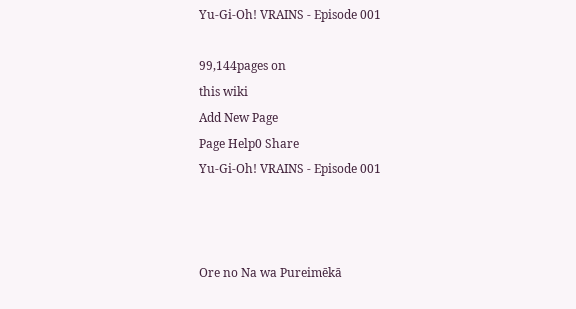Yu-Gi-Oh! VRAINS - Episode 001

99,144pages on
this wiki
Add New Page
Page Help0 Share
Yu-Gi-Oh! VRAINS - Episode 001



Ore no Na wa Pureimēkā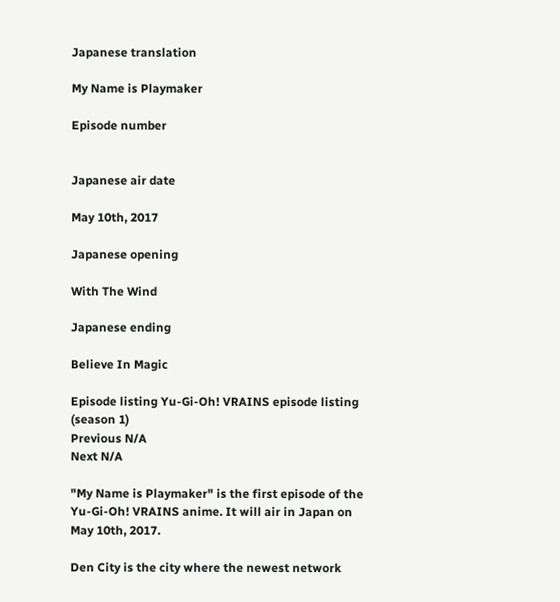Japanese translation

My Name is Playmaker

Episode number


Japanese air date

May 10th, 2017

Japanese opening

With The Wind

Japanese ending

Believe In Magic

Episode listing Yu-Gi-Oh! VRAINS episode listing (season 1)
Previous N/A
Next N/A

"My Name is Playmaker" is the first episode of the Yu-Gi-Oh! VRAINS anime. It will air in Japan on May 10th, 2017.

Den City is the city where the newest network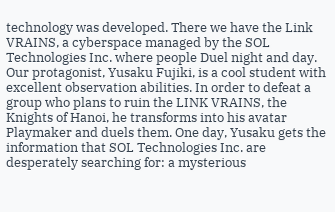technology was developed. There we have the Link VRAINS, a cyberspace managed by the SOL Technologies Inc. where people Duel night and day. Our protagonist, Yusaku Fujiki, is a cool student with excellent observation abilities. In order to defeat a group who plans to ruin the LINK VRAINS, the Knights of Hanoi, he transforms into his avatar Playmaker and duels them. One day, Yusaku gets the information that SOL Technologies Inc. are desperately searching for: a mysterious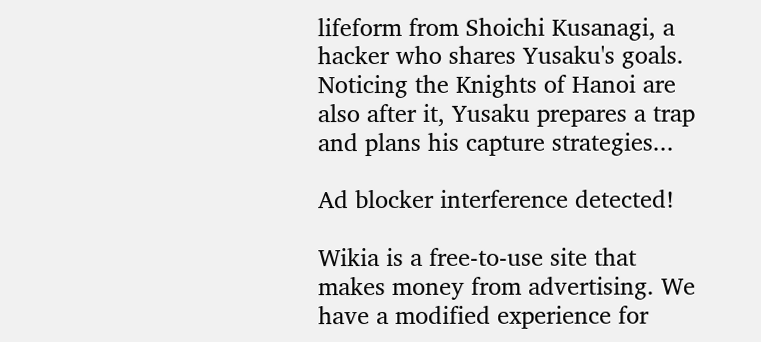lifeform from Shoichi Kusanagi, a hacker who shares Yusaku's goals. Noticing the Knights of Hanoi are also after it, Yusaku prepares a trap and plans his capture strategies...

Ad blocker interference detected!

Wikia is a free-to-use site that makes money from advertising. We have a modified experience for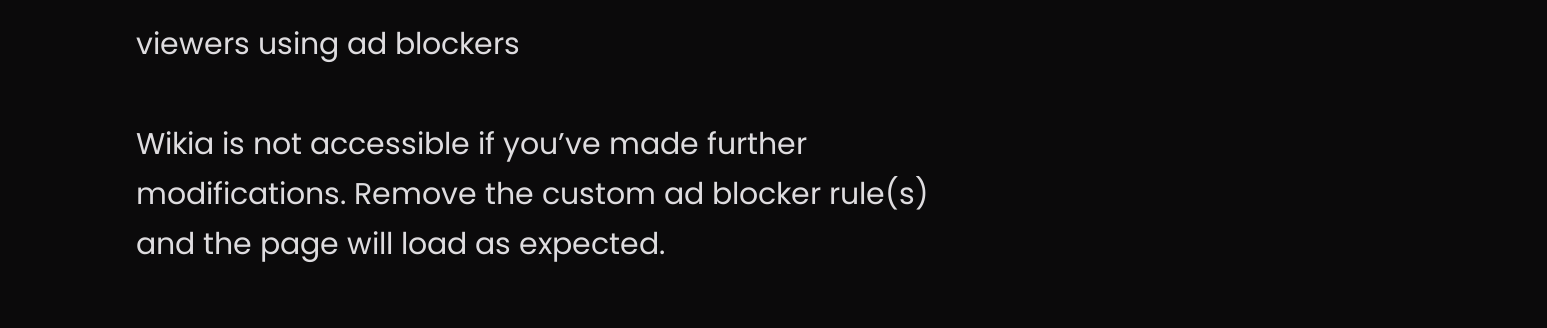viewers using ad blockers

Wikia is not accessible if you’ve made further modifications. Remove the custom ad blocker rule(s) and the page will load as expected.